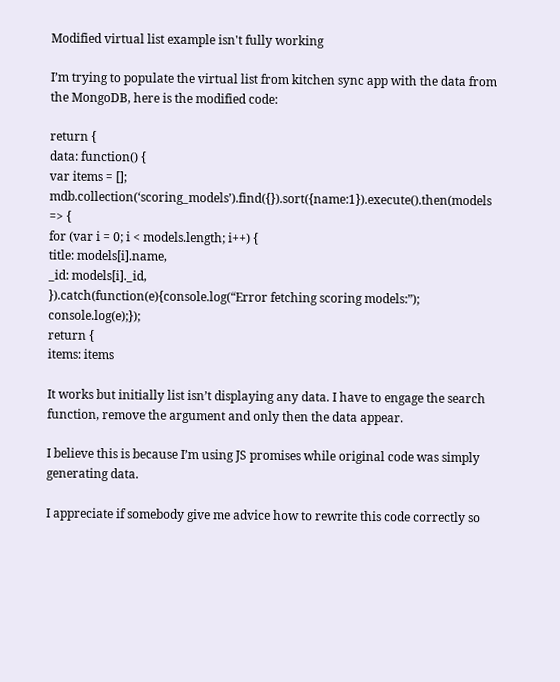Modified virtual list example isn't fully working

I’m trying to populate the virtual list from kitchen sync app with the data from the MongoDB, here is the modified code:

return {
data: function() {
var items = [];
mdb.collection(‘scoring_models’).find({}).sort({name:1}).execute().then(models => {
for (var i = 0; i < models.length; i++) {
title: models[i].name,
_id: models[i]._id,
}).catch(function(e){console.log(“Error fetching scoring models:”); console.log(e);});
return {
items: items

It works but initially list isn’t displaying any data. I have to engage the search function, remove the argument and only then the data appear.

I believe this is because I’m using JS promises while original code was simply generating data.

I appreciate if somebody give me advice how to rewrite this code correctly so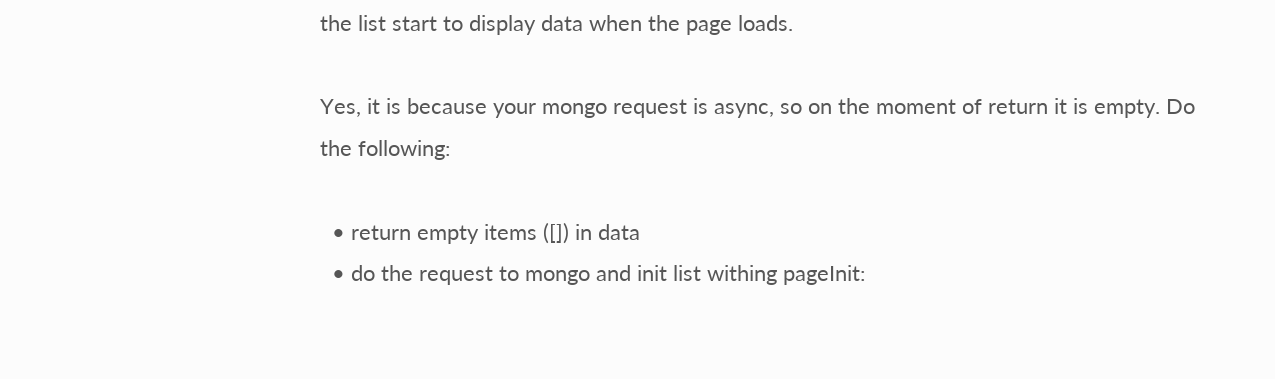the list start to display data when the page loads.

Yes, it is because your mongo request is async, so on the moment of return it is empty. Do the following:

  • return empty items ([]) in data
  • do the request to mongo and init list withing pageInit: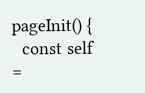pageInit() {
  const self =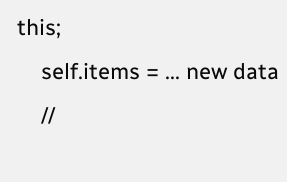this;
    self.items = ... new data
    //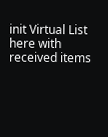init Virtual List here with received items